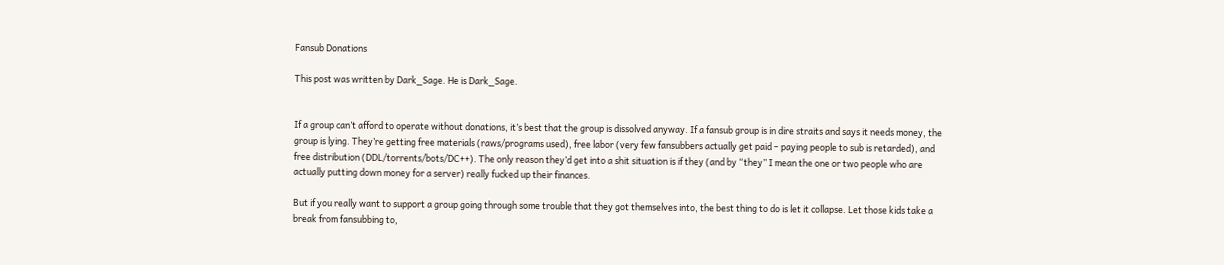Fansub Donations

This post was written by Dark_Sage. He is Dark_Sage.


If a group can’t afford to operate without donations, it’s best that the group is dissolved anyway. If a fansub group is in dire straits and says it needs money, the group is lying. They’re getting free materials (raws/programs used), free labor (very few fansubbers actually get paid – paying people to sub is retarded), and free distribution (DDL/torrents/bots/DC++). The only reason they’d get into a shit situation is if they (and by “they” I mean the one or two people who are actually putting down money for a server) really fucked up their finances.

But if you really want to support a group going through some trouble that they got themselves into, the best thing to do is let it collapse. Let those kids take a break from fansubbing to,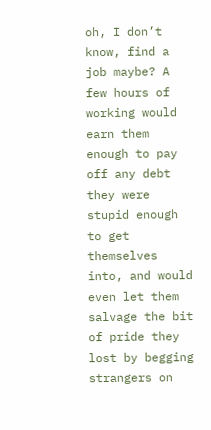oh, I don’t know, find a job maybe? A few hours of working would earn them enough to pay off any debt they were stupid enough to get themselves into, and would even let them salvage the bit of pride they lost by begging strangers on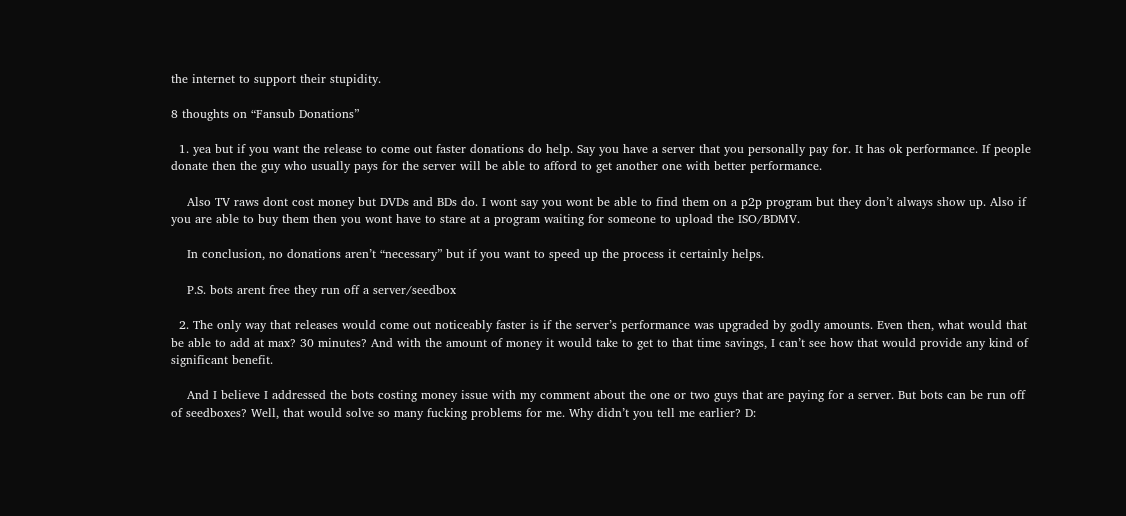the internet to support their stupidity.

8 thoughts on “Fansub Donations”

  1. yea but if you want the release to come out faster donations do help. Say you have a server that you personally pay for. It has ok performance. If people donate then the guy who usually pays for the server will be able to afford to get another one with better performance.

    Also TV raws dont cost money but DVDs and BDs do. I wont say you wont be able to find them on a p2p program but they don’t always show up. Also if you are able to buy them then you wont have to stare at a program waiting for someone to upload the ISO/BDMV.

    In conclusion, no donations aren’t “necessary” but if you want to speed up the process it certainly helps.

    P.S. bots arent free they run off a server/seedbox

  2. The only way that releases would come out noticeably faster is if the server’s performance was upgraded by godly amounts. Even then, what would that be able to add at max? 30 minutes? And with the amount of money it would take to get to that time savings, I can’t see how that would provide any kind of significant benefit.

    And I believe I addressed the bots costing money issue with my comment about the one or two guys that are paying for a server. But bots can be run off of seedboxes? Well, that would solve so many fucking problems for me. Why didn’t you tell me earlier? D: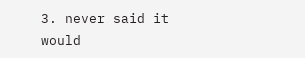3. never said it would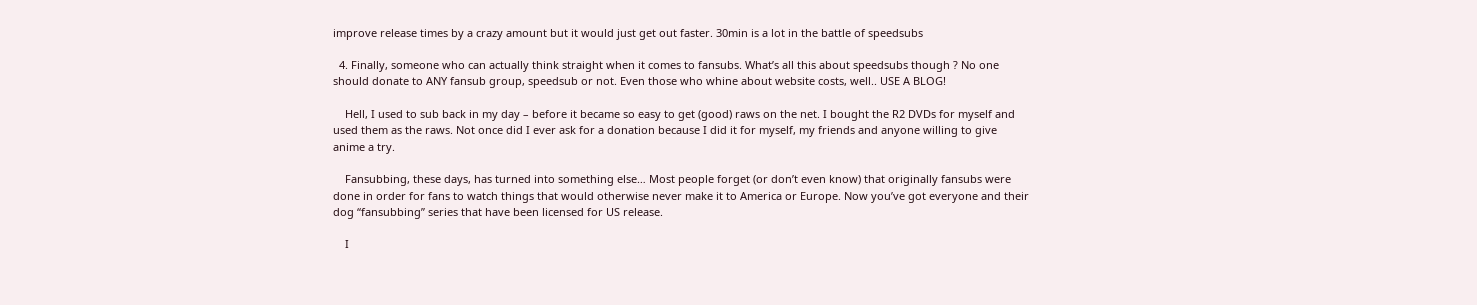improve release times by a crazy amount but it would just get out faster. 30min is a lot in the battle of speedsubs

  4. Finally, someone who can actually think straight when it comes to fansubs. What’s all this about speedsubs though ? No one should donate to ANY fansub group, speedsub or not. Even those who whine about website costs, well.. USE A BLOG!

    Hell, I used to sub back in my day – before it became so easy to get (good) raws on the net. I bought the R2 DVDs for myself and used them as the raws. Not once did I ever ask for a donation because I did it for myself, my friends and anyone willing to give anime a try.

    Fansubbing, these days, has turned into something else… Most people forget (or don’t even know) that originally fansubs were done in order for fans to watch things that would otherwise never make it to America or Europe. Now you’ve got everyone and their dog “fansubbing” series that have been licensed for US release.

    I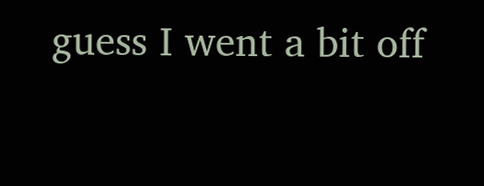guess I went a bit off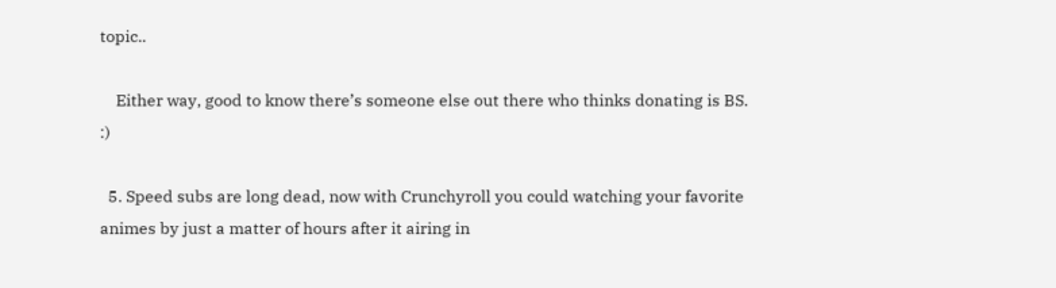topic..

    Either way, good to know there’s someone else out there who thinks donating is BS. :)

  5. Speed subs are long dead, now with Crunchyroll you could watching your favorite animes by just a matter of hours after it airing in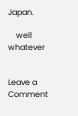Japan.

    well whatever


Leave a Comment